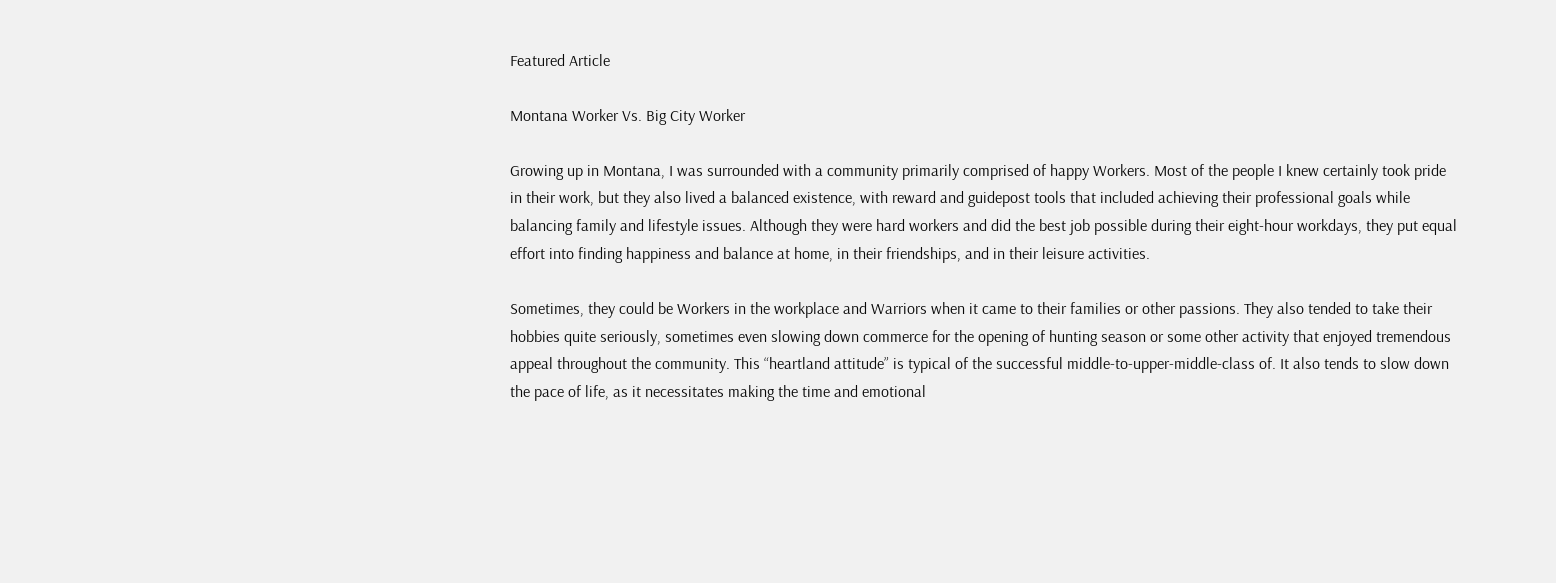Featured Article

Montana Worker Vs. Big City Worker

Growing up in Montana, I was surrounded with a community primarily comprised of happy Workers. Most of the people I knew certainly took pride in their work, but they also lived a balanced existence, with reward and guidepost tools that included achieving their professional goals while balancing family and lifestyle issues. Although they were hard workers and did the best job possible during their eight-hour workdays, they put equal effort into finding happiness and balance at home, in their friendships, and in their leisure activities.

Sometimes, they could be Workers in the workplace and Warriors when it came to their families or other passions. They also tended to take their hobbies quite seriously, sometimes even slowing down commerce for the opening of hunting season or some other activity that enjoyed tremendous appeal throughout the community. This “heartland attitude” is typical of the successful middle-to-upper-middle-class of. It also tends to slow down the pace of life, as it necessitates making the time and emotional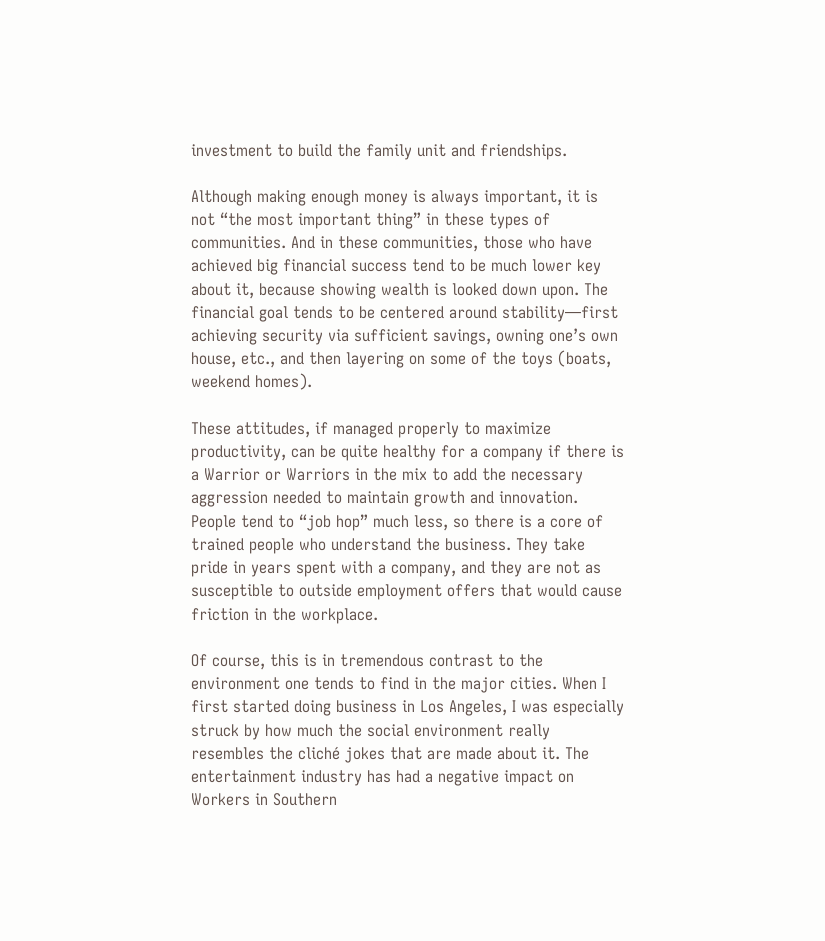investment to build the family unit and friendships.

Although making enough money is always important, it is not “the most important thing” in these types of communities. And in these communities, those who have achieved big financial success tend to be much lower key about it, because showing wealth is looked down upon. The financial goal tends to be centered around stability—first achieving security via sufficient savings, owning one’s own house, etc., and then layering on some of the toys (boats, weekend homes).

These attitudes, if managed properly to maximize productivity, can be quite healthy for a company if there is a Warrior or Warriors in the mix to add the necessary aggression needed to maintain growth and innovation. People tend to “job hop” much less, so there is a core of trained people who understand the business. They take pride in years spent with a company, and they are not as susceptible to outside employment offers that would cause friction in the workplace.

Of course, this is in tremendous contrast to the environment one tends to find in the major cities. When I first started doing business in Los Angeles, I was especially struck by how much the social environment really resembles the cliché jokes that are made about it. The entertainment industry has had a negative impact on Workers in Southern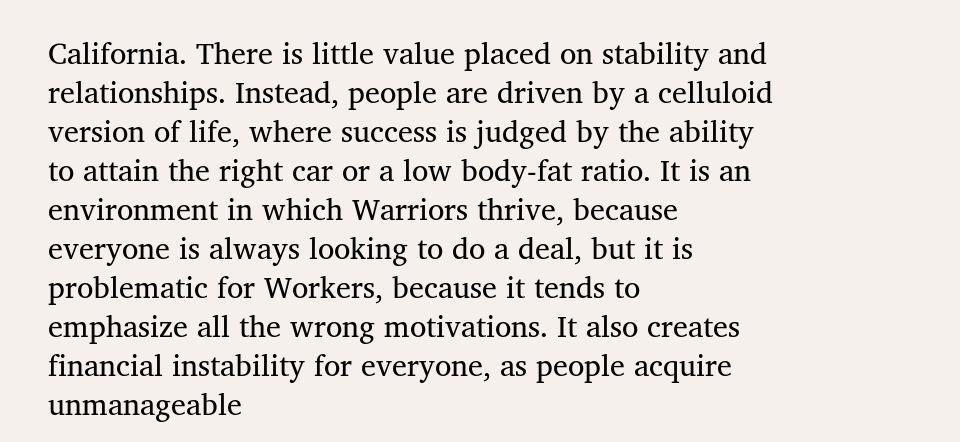California. There is little value placed on stability and relationships. Instead, people are driven by a celluloid version of life, where success is judged by the ability to attain the right car or a low body-fat ratio. It is an environment in which Warriors thrive, because everyone is always looking to do a deal, but it is problematic for Workers, because it tends to emphasize all the wrong motivations. It also creates financial instability for everyone, as people acquire unmanageable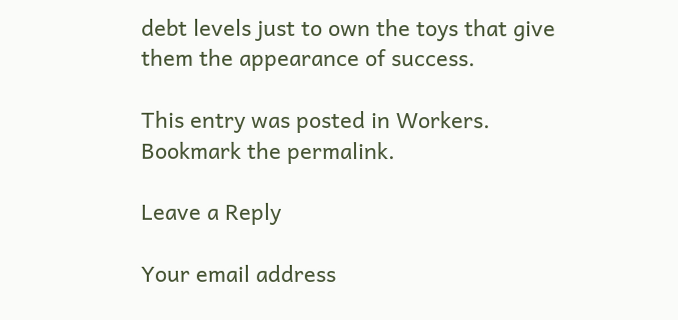debt levels just to own the toys that give them the appearance of success.

This entry was posted in Workers. Bookmark the permalink.

Leave a Reply

Your email address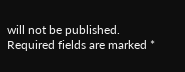will not be published. Required fields are marked *